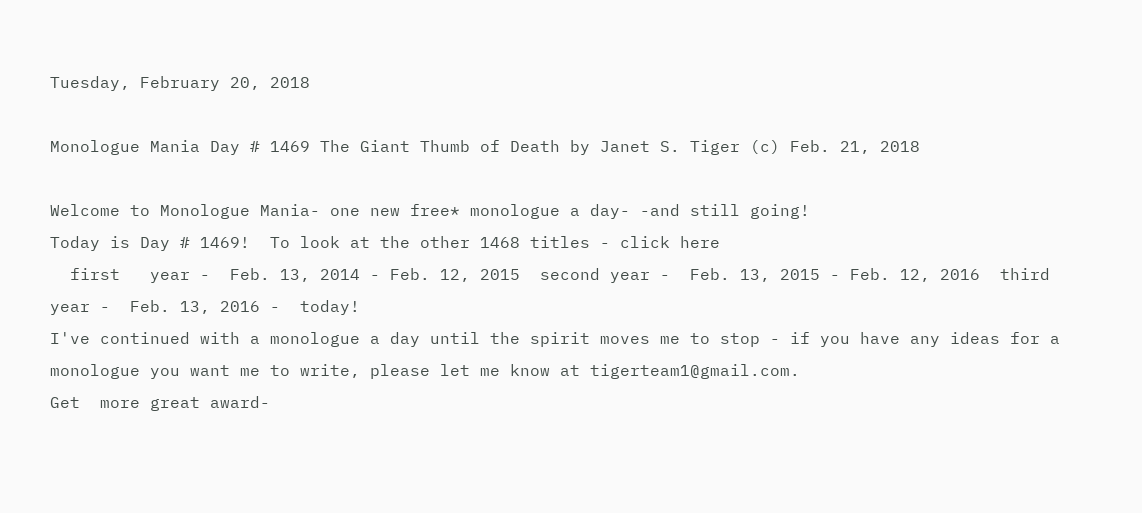Tuesday, February 20, 2018

Monologue Mania Day # 1469 The Giant Thumb of Death by Janet S. Tiger (c) Feb. 21, 2018

Welcome to Monologue Mania- one new free* monologue a day- -and still going!
Today is Day # 1469!  To look at the other 1468 titles - click here
  first   year -  Feb. 13, 2014 - Feb. 12, 2015  second year -  Feb. 13, 2015 - Feb. 12, 2016  third year -  Feb. 13, 2016 -  today!
I've continued with a monologue a day until the spirit moves me to stop - if you have any ideas for a monologue you want me to write, please let me know at tigerteam1@gmail.com.
Get  more great award-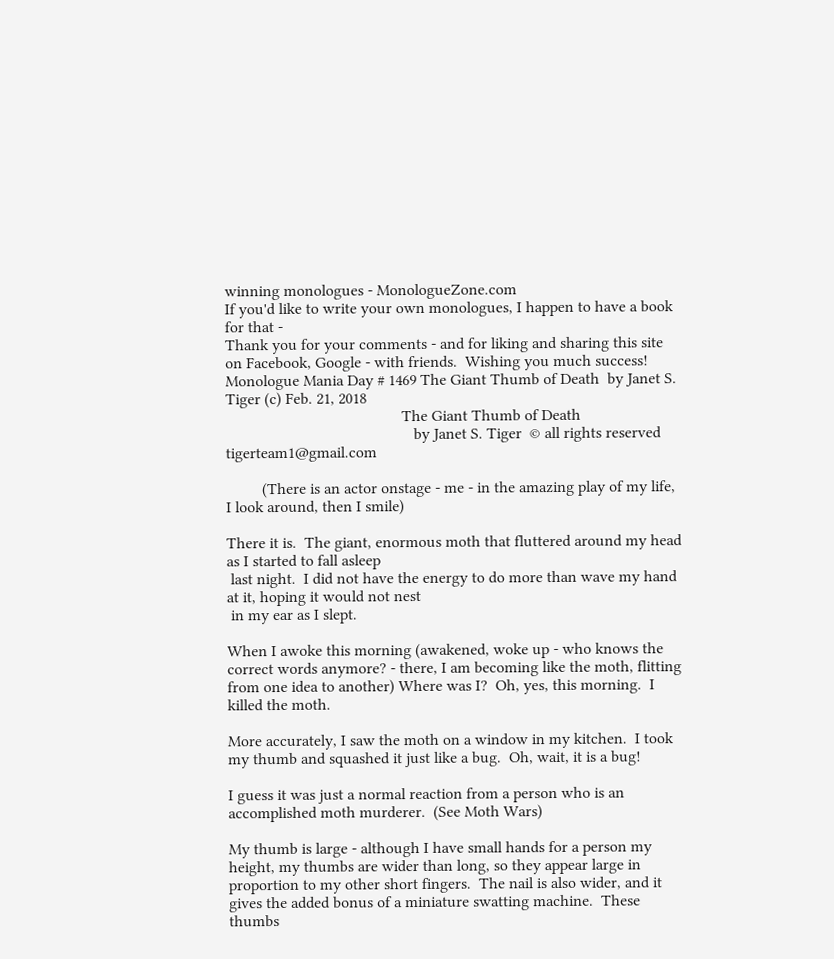winning monologues - MonologueZone.com
If you'd like to write your own monologues, I happen to have a book for that -
Thank you for your comments - and for liking and sharing this site on Facebook, Google - with friends.  Wishing you much success!
Monologue Mania Day # 1469 The Giant Thumb of Death  by Janet S. Tiger (c) Feb. 21, 2018
                                            The Giant Thumb of Death
                                               by Janet S. Tiger  © all rights reserved                                                                                                           tigerteam1@gmail.com

         (There is an actor onstage - me - in the amazing play of my life,  I look around, then I smile)

There it is.  The giant, enormous moth that fluttered around my head as I started to fall asleep
 last night.  I did not have the energy to do more than wave my hand at it, hoping it would not nest
 in my ear as I slept.

When I awoke this morning (awakened, woke up - who knows the correct words anymore? - there, I am becoming like the moth, flitting from one idea to another) Where was I?  Oh, yes, this morning.  I killed the moth.

More accurately, I saw the moth on a window in my kitchen.  I took my thumb and squashed it just like a bug.  Oh, wait, it is a bug!

I guess it was just a normal reaction from a person who is an accomplished moth murderer.  (See Moth Wars)

My thumb is large - although I have small hands for a person my height, my thumbs are wider than long, so they appear large in proportion to my other short fingers.  The nail is also wider, and it gives the added bonus of a miniature swatting machine.  These thumbs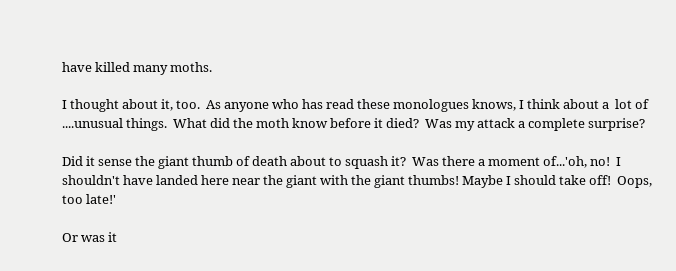have killed many moths.

I thought about it, too.  As anyone who has read these monologues knows, I think about a  lot of ....unusual things.  What did the moth know before it died?  Was my attack a complete surprise?

Did it sense the giant thumb of death about to squash it?  Was there a moment of...'oh, no!  I shouldn't have landed here near the giant with the giant thumbs! Maybe I should take off!  Oops, too late!'

Or was it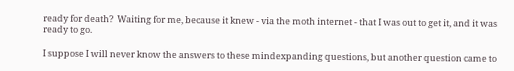ready for death?  Waiting for me, because it knew - via the moth internet - that I was out to get it, and it was ready to go.

I suppose I will never know the answers to these mindexpanding questions, but another question came to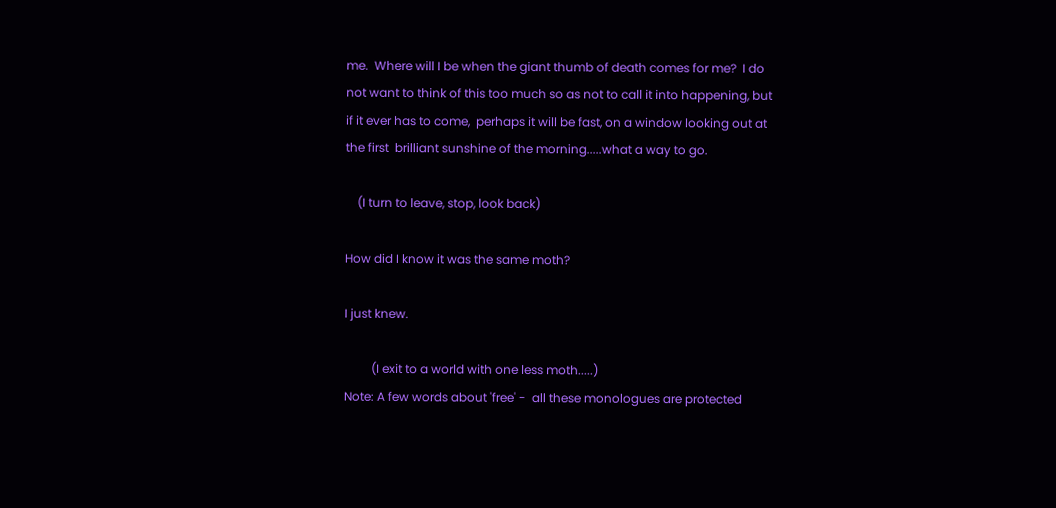me.  Where will I be when the giant thumb of death comes for me?  I do not want to think of this too much so as not to call it into happening, but if it ever has to come,  perhaps it will be fast, on a window looking out at the first  brilliant sunshine of the morning.....what a way to go.

    (I turn to leave, stop, look back)

How did I know it was the same moth?

I just knew.

         (I exit to a world with one less moth.....)
Note: A few words about 'free' -  all these monologues are protected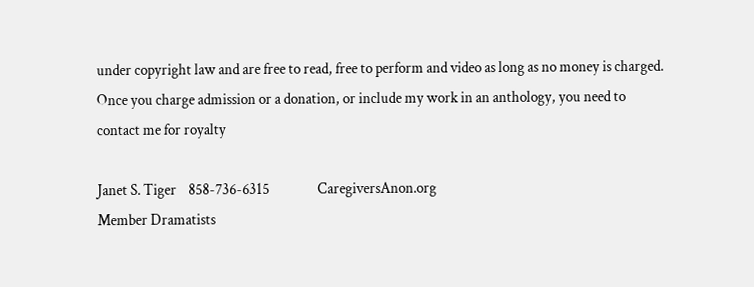under copyright law and are free to read, free to perform and video as long as no money is charged. Once you charge admission or a donation, or include my work in an anthology, you need to contact me for royalty

Janet S. Tiger    858-736-6315                CaregiversAnon.org
Member Dramatists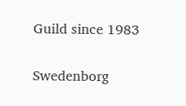Guild since 1983

Swedenborg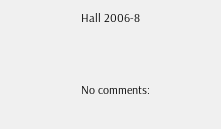Hall 2006-8


No comments: